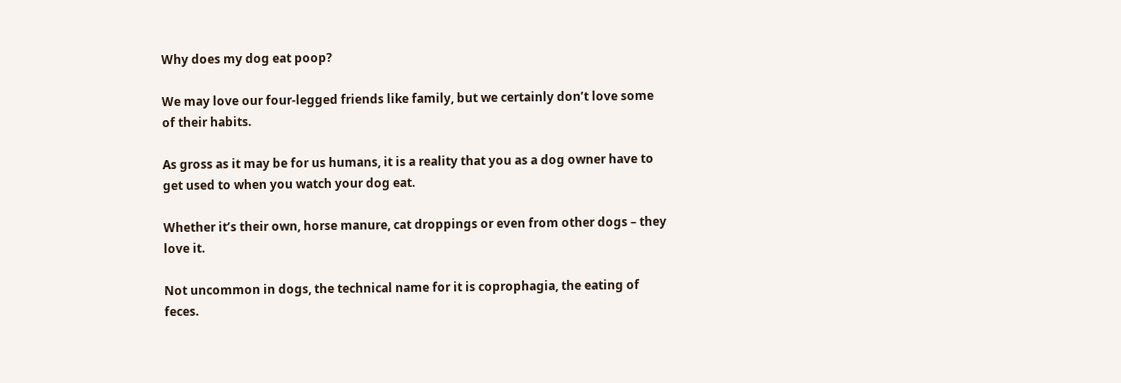Why does my dog eat poop?

We may love our four-legged friends like family, but we certainly don’t love some of their habits.

As gross as it may be for us humans, it is a reality that you as a dog owner have to get used to when you watch your dog eat.

Whether it’s their own, horse manure, cat droppings or even from other dogs – they love it.

Not uncommon in dogs, the technical name for it is coprophagia, the eating of feces.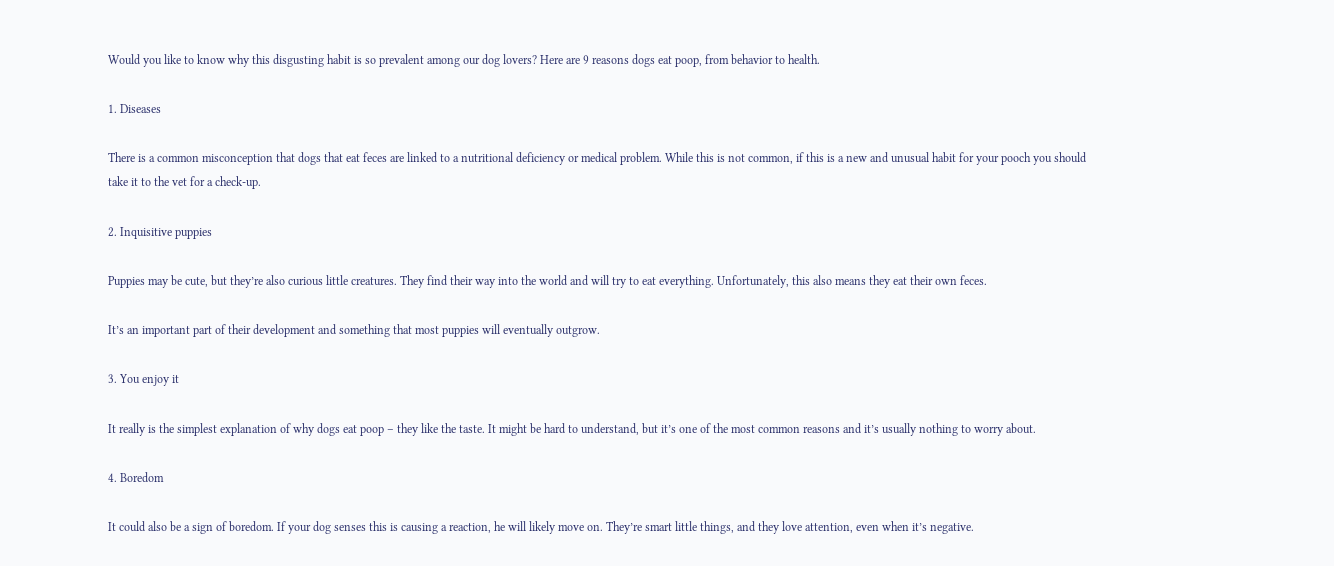Would you like to know why this disgusting habit is so prevalent among our dog lovers? Here are 9 reasons dogs eat poop, from behavior to health.

1. Diseases

There is a common misconception that dogs that eat feces are linked to a nutritional deficiency or medical problem. While this is not common, if this is a new and unusual habit for your pooch you should take it to the vet for a check-up.

2. Inquisitive puppies

Puppies may be cute, but they’re also curious little creatures. They find their way into the world and will try to eat everything. Unfortunately, this also means they eat their own feces.

It’s an important part of their development and something that most puppies will eventually outgrow.

3. You enjoy it

It really is the simplest explanation of why dogs eat poop – they like the taste. It might be hard to understand, but it’s one of the most common reasons and it’s usually nothing to worry about.

4. Boredom

It could also be a sign of boredom. If your dog senses this is causing a reaction, he will likely move on. They’re smart little things, and they love attention, even when it’s negative.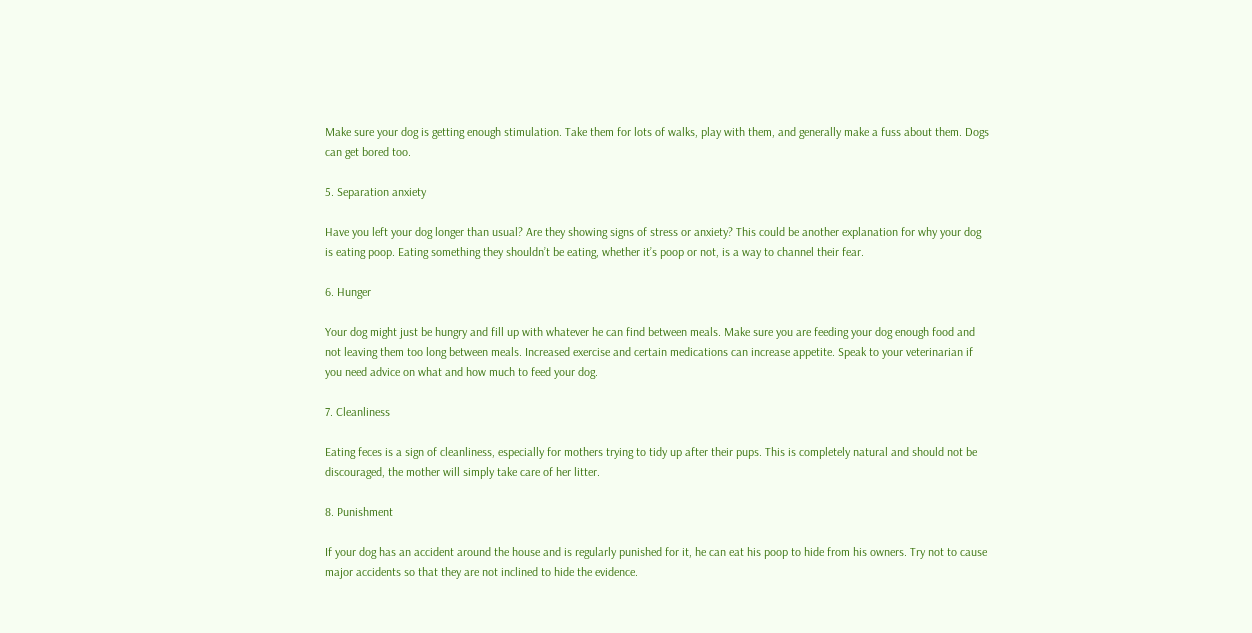Make sure your dog is getting enough stimulation. Take them for lots of walks, play with them, and generally make a fuss about them. Dogs can get bored too.

5. Separation anxiety

Have you left your dog longer than usual? Are they showing signs of stress or anxiety? This could be another explanation for why your dog is eating poop. Eating something they shouldn’t be eating, whether it’s poop or not, is a way to channel their fear.

6. Hunger

Your dog might just be hungry and fill up with whatever he can find between meals. Make sure you are feeding your dog enough food and not leaving them too long between meals. Increased exercise and certain medications can increase appetite. Speak to your veterinarian if you need advice on what and how much to feed your dog.

7. Cleanliness

Eating feces is a sign of cleanliness, especially for mothers trying to tidy up after their pups. This is completely natural and should not be discouraged, the mother will simply take care of her litter.

8. Punishment

If your dog has an accident around the house and is regularly punished for it, he can eat his poop to hide from his owners. Try not to cause major accidents so that they are not inclined to hide the evidence.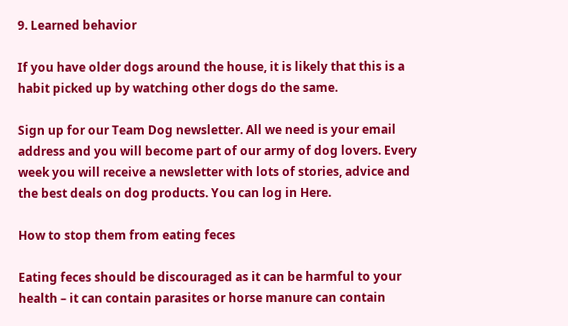9. Learned behavior

If you have older dogs around the house, it is likely that this is a habit picked up by watching other dogs do the same.

Sign up for our Team Dog newsletter. All we need is your email address and you will become part of our army of dog lovers. Every week you will receive a newsletter with lots of stories, advice and the best deals on dog products. You can log in Here.

How to stop them from eating feces

Eating feces should be discouraged as it can be harmful to your health – it can contain parasites or horse manure can contain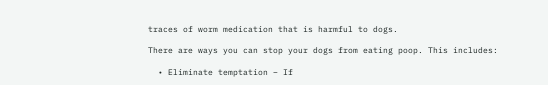traces of worm medication that is harmful to dogs.

There are ways you can stop your dogs from eating poop. This includes:

  • Eliminate temptation – If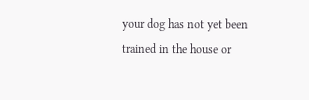your dog has not yet been trained in the house or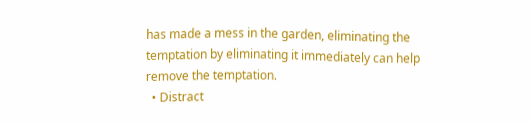has made a mess in the garden, eliminating the temptation by eliminating it immediately can help remove the temptation.
  • Distract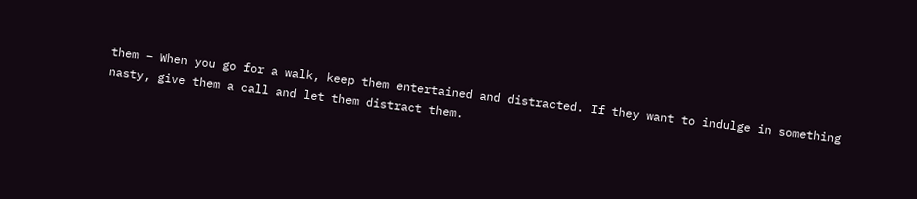them – When you go for a walk, keep them entertained and distracted. If they want to indulge in something nasty, give them a call and let them distract them.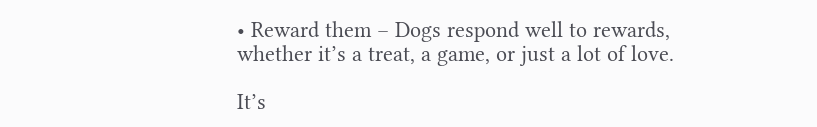• Reward them – Dogs respond well to rewards, whether it’s a treat, a game, or just a lot of love.

It’s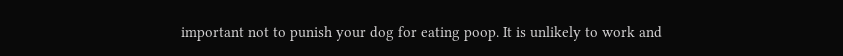important not to punish your dog for eating poop. It is unlikely to work and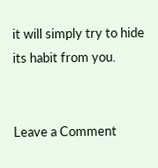it will simply try to hide its habit from you.


Leave a Comment